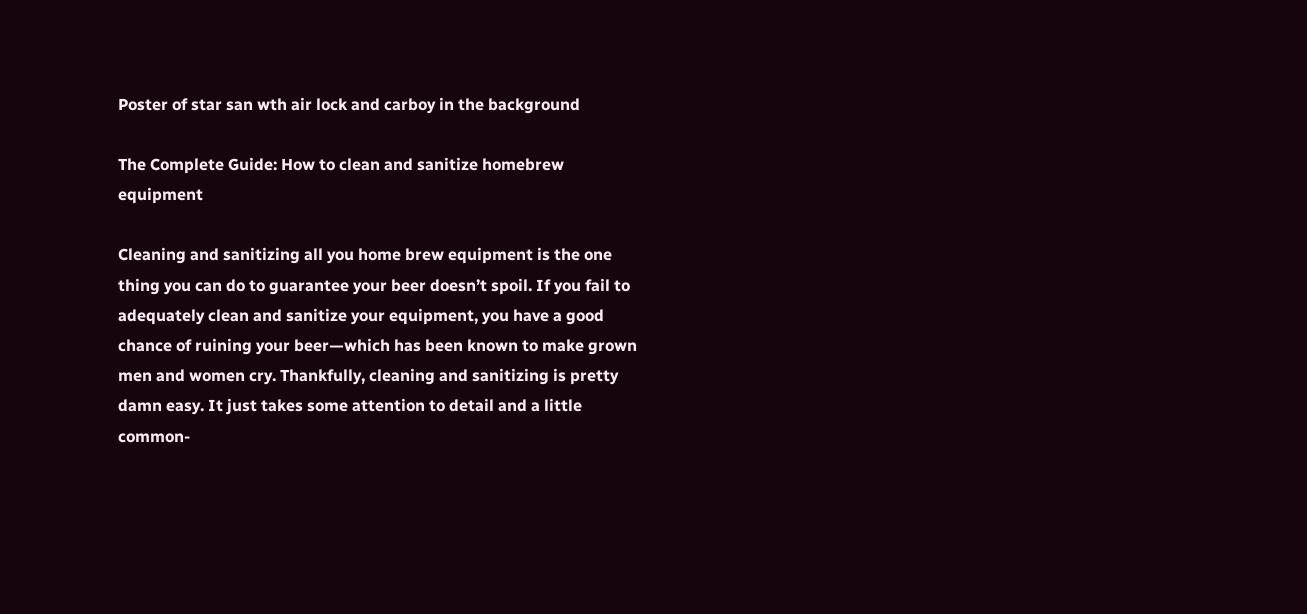Poster of star san wth air lock and carboy in the background

The Complete Guide: How to clean and sanitize homebrew equipment

Cleaning and sanitizing all you home brew equipment is the one thing you can do to guarantee your beer doesn’t spoil. If you fail to adequately clean and sanitize your equipment, you have a good chance of ruining your beer—which has been known to make grown men and women cry. Thankfully, cleaning and sanitizing is pretty damn easy. It just takes some attention to detail and a little common-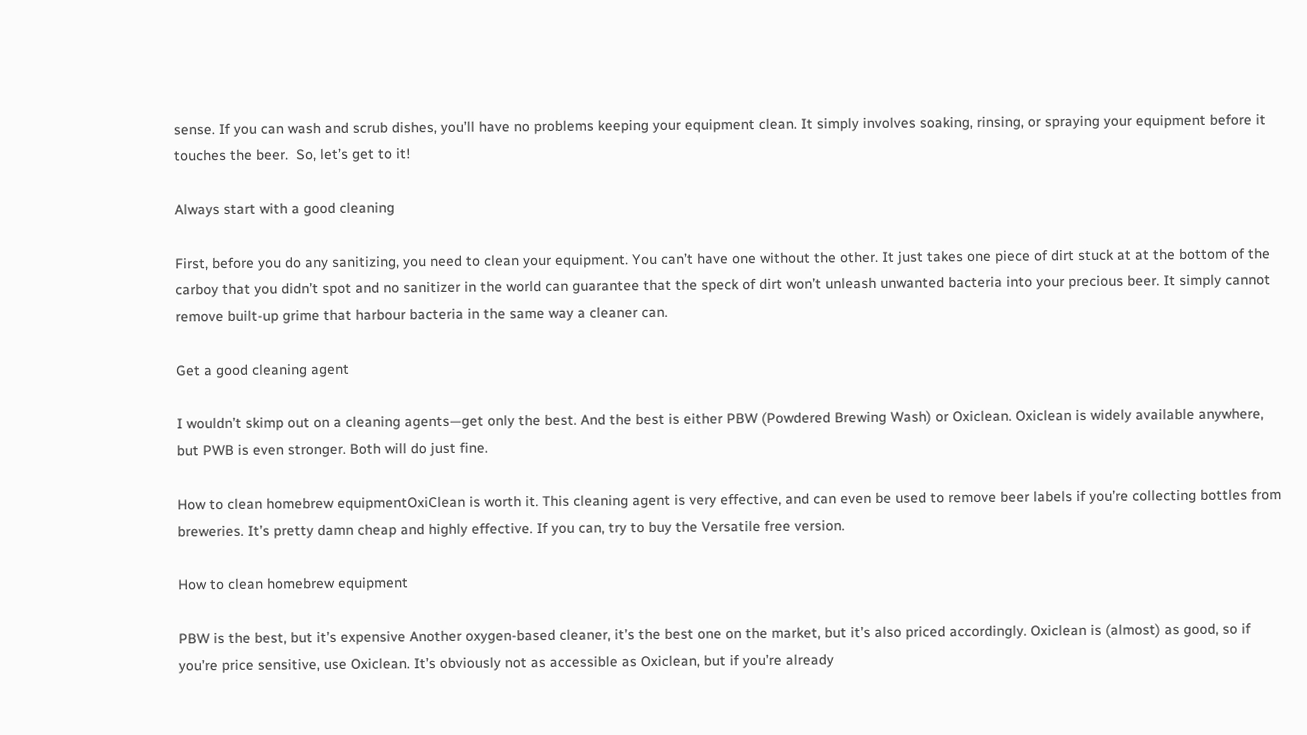sense. If you can wash and scrub dishes, you’ll have no problems keeping your equipment clean. It simply involves soaking, rinsing, or spraying your equipment before it touches the beer.  So, let’s get to it!

Always start with a good cleaning

First, before you do any sanitizing, you need to clean your equipment. You can’t have one without the other. It just takes one piece of dirt stuck at at the bottom of the carboy that you didn’t spot and no sanitizer in the world can guarantee that the speck of dirt won’t unleash unwanted bacteria into your precious beer. It simply cannot remove built-up grime that harbour bacteria in the same way a cleaner can.

Get a good cleaning agent

I wouldn’t skimp out on a cleaning agents—get only the best. And the best is either PBW (Powdered Brewing Wash) or Oxiclean. Oxiclean is widely available anywhere, but PWB is even stronger. Both will do just fine.

How to clean homebrew equipmentOxiClean is worth it. This cleaning agent is very effective, and can even be used to remove beer labels if you’re collecting bottles from breweries. It’s pretty damn cheap and highly effective. If you can, try to buy the Versatile free version.

How to clean homebrew equipment

PBW is the best, but it’s expensive Another oxygen-based cleaner, it’s the best one on the market, but it’s also priced accordingly. Oxiclean is (almost) as good, so if you’re price sensitive, use Oxiclean. It’s obviously not as accessible as Oxiclean, but if you’re already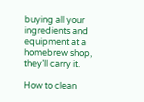buying all your ingredients and equipment at a homebrew shop, they’ll carry it.

How to clean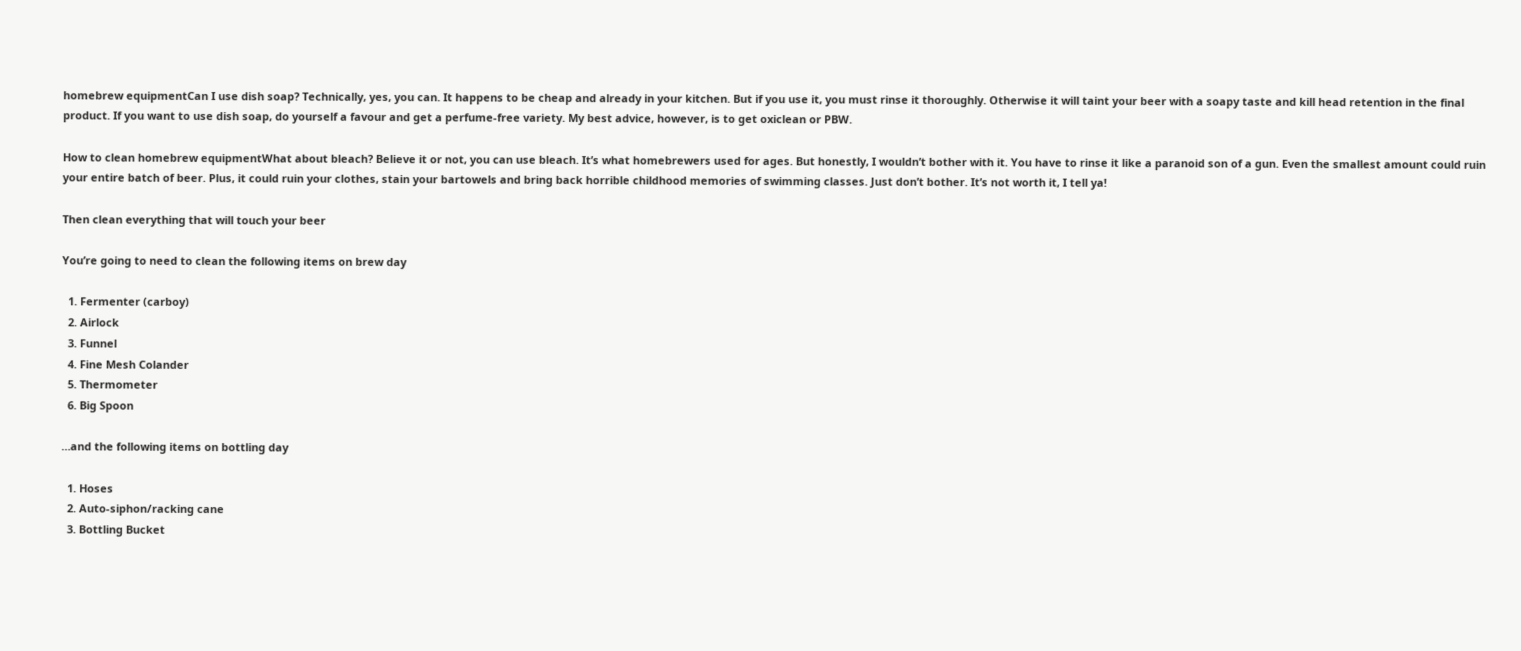homebrew equipmentCan I use dish soap? Technically, yes, you can. It happens to be cheap and already in your kitchen. But if you use it, you must rinse it thoroughly. Otherwise it will taint your beer with a soapy taste and kill head retention in the final product. If you want to use dish soap, do yourself a favour and get a perfume-free variety. My best advice, however, is to get oxiclean or PBW.

How to clean homebrew equipmentWhat about bleach? Believe it or not, you can use bleach. It’s what homebrewers used for ages. But honestly, I wouldn’t bother with it. You have to rinse it like a paranoid son of a gun. Even the smallest amount could ruin your entire batch of beer. Plus, it could ruin your clothes, stain your bartowels and bring back horrible childhood memories of swimming classes. Just don’t bother. It’s not worth it, I tell ya!

Then clean everything that will touch your beer

You’re going to need to clean the following items on brew day

  1. Fermenter (carboy)
  2. Airlock
  3. Funnel
  4. Fine Mesh Colander
  5. Thermometer
  6. Big Spoon

…and the following items on bottling day

  1. Hoses
  2. Auto-siphon/racking cane
  3. Bottling Bucket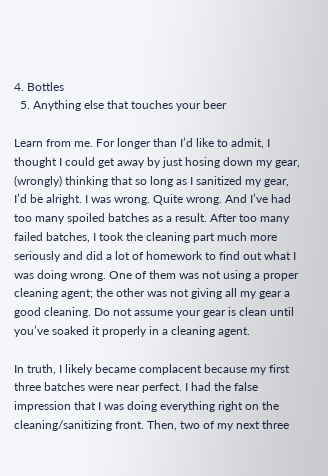4. Bottles
  5. Anything else that touches your beer

Learn from me. For longer than I’d like to admit, I thought I could get away by just hosing down my gear, (wrongly) thinking that so long as I sanitized my gear, I’d be alright. I was wrong. Quite wrong. And I’ve had too many spoiled batches as a result. After too many failed batches, I took the cleaning part much more seriously and did a lot of homework to find out what I was doing wrong. One of them was not using a proper cleaning agent; the other was not giving all my gear a good cleaning. Do not assume your gear is clean until you’ve soaked it properly in a cleaning agent.

In truth, I likely became complacent because my first three batches were near perfect. I had the false impression that I was doing everything right on the cleaning/sanitizing front. Then, two of my next three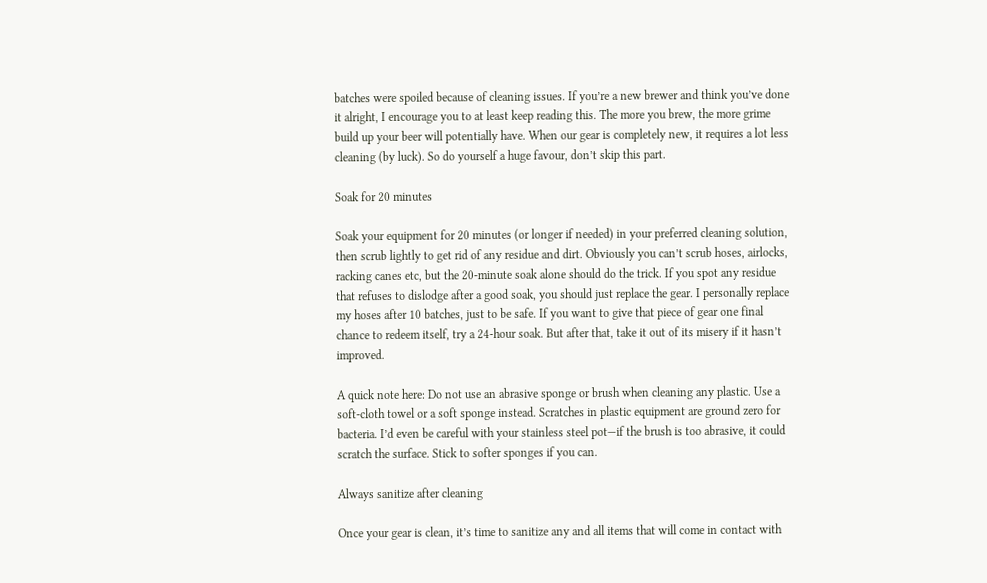batches were spoiled because of cleaning issues. If you’re a new brewer and think you’ve done it alright, I encourage you to at least keep reading this. The more you brew, the more grime build up your beer will potentially have. When our gear is completely new, it requires a lot less cleaning (by luck). So do yourself a huge favour, don’t skip this part.

Soak for 20 minutes

Soak your equipment for 20 minutes (or longer if needed) in your preferred cleaning solution, then scrub lightly to get rid of any residue and dirt. Obviously you can’t scrub hoses, airlocks, racking canes etc, but the 20-minute soak alone should do the trick. If you spot any residue that refuses to dislodge after a good soak, you should just replace the gear. I personally replace my hoses after 10 batches, just to be safe. If you want to give that piece of gear one final chance to redeem itself, try a 24-hour soak. But after that, take it out of its misery if it hasn’t improved.

A quick note here: Do not use an abrasive sponge or brush when cleaning any plastic. Use a soft-cloth towel or a soft sponge instead. Scratches in plastic equipment are ground zero for bacteria. I’d even be careful with your stainless steel pot—if the brush is too abrasive, it could scratch the surface. Stick to softer sponges if you can.

Always sanitize after cleaning

Once your gear is clean, it’s time to sanitize any and all items that will come in contact with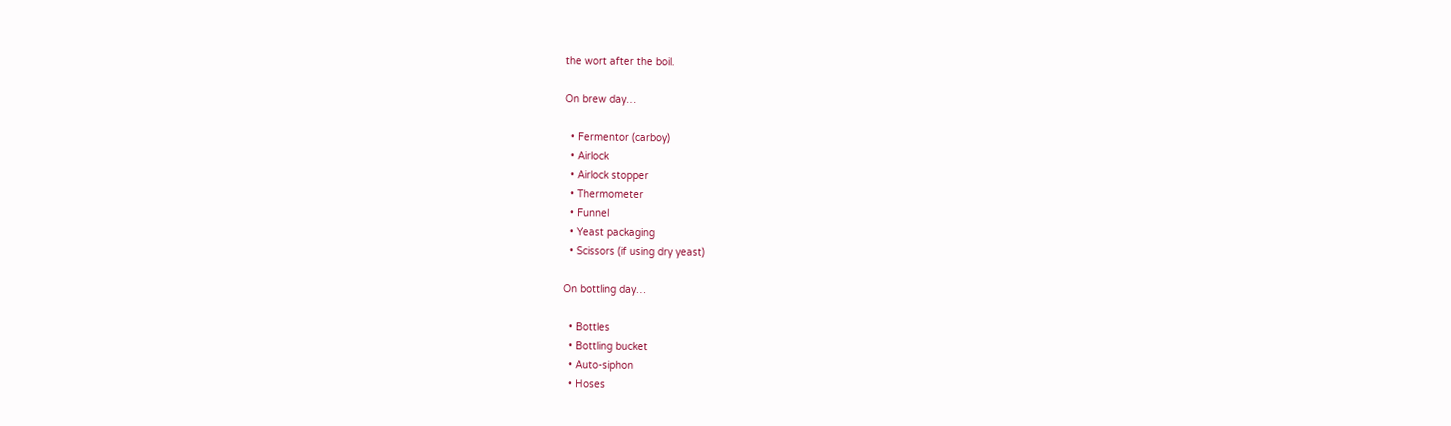the wort after the boil.

On brew day…

  • Fermentor (carboy)
  • Airlock
  • Airlock stopper
  • Thermometer
  • Funnel
  • Yeast packaging
  • Scissors (if using dry yeast)

On bottling day…

  • Bottles
  • Bottling bucket
  • Auto-siphon
  • Hoses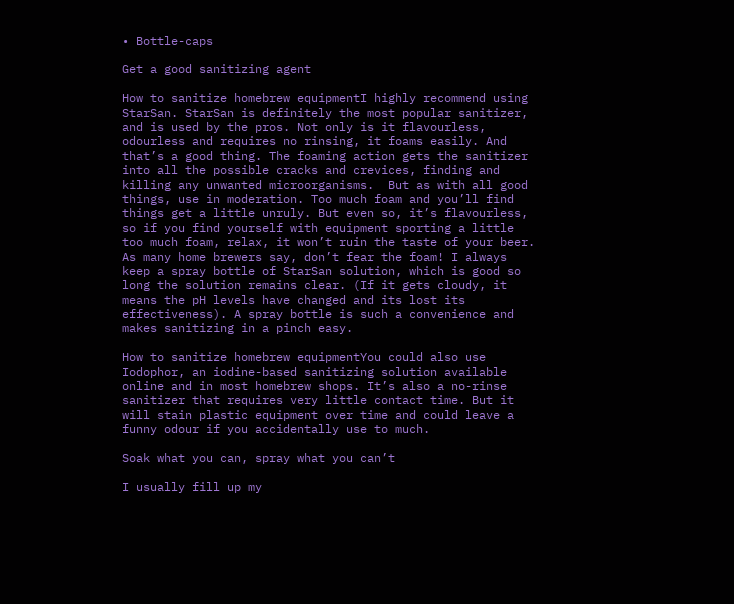• Bottle-caps

Get a good sanitizing agent

How to sanitize homebrew equipmentI highly recommend using StarSan. StarSan is definitely the most popular sanitizer, and is used by the pros. Not only is it flavourless, odourless and requires no rinsing, it foams easily. And that’s a good thing. The foaming action gets the sanitizer into all the possible cracks and crevices, finding and killing any unwanted microorganisms.  But as with all good things, use in moderation. Too much foam and you’ll find things get a little unruly. But even so, it’s flavourless, so if you find yourself with equipment sporting a little too much foam, relax, it won’t ruin the taste of your beer. As many home brewers say, don’t fear the foam! I always keep a spray bottle of StarSan solution, which is good so long the solution remains clear. (If it gets cloudy, it means the pH levels have changed and its lost its effectiveness). A spray bottle is such a convenience and makes sanitizing in a pinch easy.

How to sanitize homebrew equipmentYou could also use Iodophor, an iodine-based sanitizing solution available online and in most homebrew shops. It’s also a no-rinse sanitizer that requires very little contact time. But it will stain plastic equipment over time and could leave a funny odour if you accidentally use to much.

Soak what you can, spray what you can’t

I usually fill up my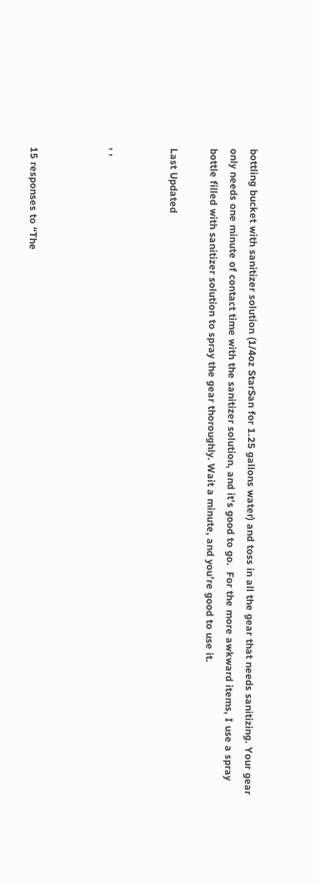bottling bucket with sanitizer solution (1/4oz StarSan for 1.25 gallons water) and toss in all the gear that needs sanitizing. Your gear only needs one minute of contact time with the sanitizer solution, and it’s good to go.  For the more awkward items, I use a spray bottle filled with sanitizer solution to spray the gear thoroughly. Wait a minute, and you’re good to use it.

Last Updated


, ,



15 responses to “The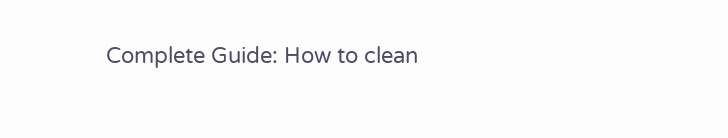Complete Guide: How to clean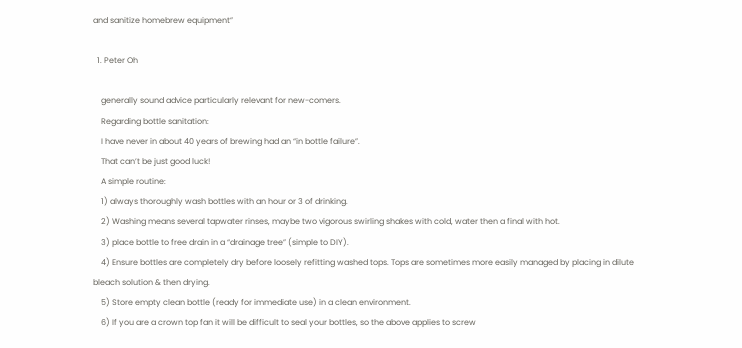and sanitize homebrew equipment”

  1. Peter Oh

    generally sound advice particularly relevant for new-comers.
    Regarding bottle sanitation:
    I have never in about 40 years of brewing had an “in bottle failure”.
    That can’t be just good luck!
    A simple routine:
    1) always thoroughly wash bottles with an hour or 3 of drinking.
    2) Washing means several tapwater rinses, maybe two vigorous swirling shakes with cold, water then a final with hot.
    3) place bottle to free drain in a “drainage tree” (simple to DIY).
    4) Ensure bottles are completely dry before loosely refitting washed tops. Tops are sometimes more easily managed by placing in dilute bleach solution & then drying.
    5) Store empty clean bottle (ready for immediate use) in a clean environment.
    6) If you are a crown top fan it will be difficult to seal your bottles, so the above applies to screw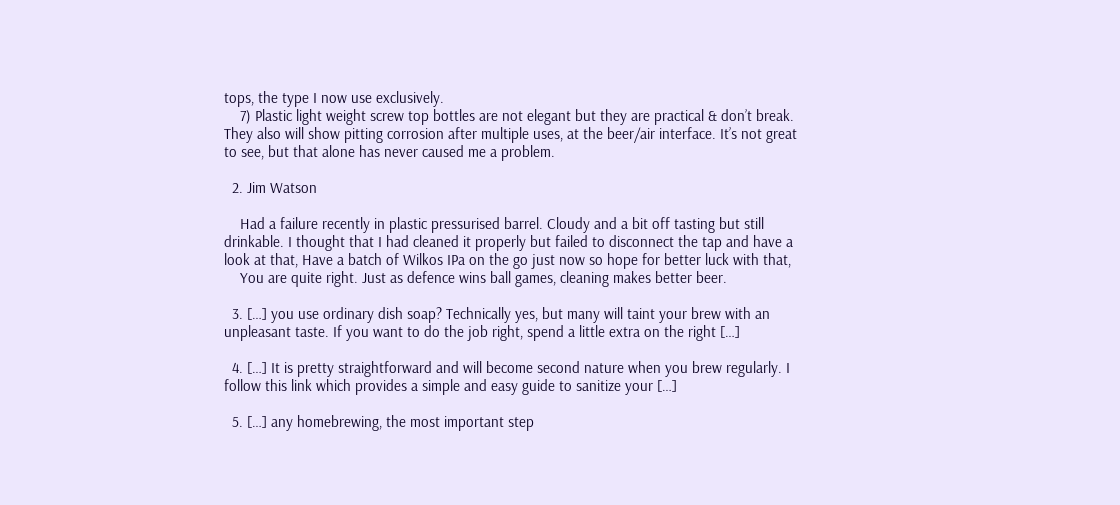tops, the type I now use exclusively.
    7) Plastic light weight screw top bottles are not elegant but they are practical & don’t break. They also will show pitting corrosion after multiple uses, at the beer/air interface. It’s not great to see, but that alone has never caused me a problem.

  2. Jim Watson

    Had a failure recently in plastic pressurised barrel. Cloudy and a bit off tasting but still drinkable. I thought that I had cleaned it properly but failed to disconnect the tap and have a look at that, Have a batch of Wilkos IPa on the go just now so hope for better luck with that,
    You are quite right. Just as defence wins ball games, cleaning makes better beer.

  3. […] you use ordinary dish soap? Technically yes, but many will taint your brew with an unpleasant taste. If you want to do the job right, spend a little extra on the right […]

  4. […] It is pretty straightforward and will become second nature when you brew regularly. I follow this link which provides a simple and easy guide to sanitize your […]

  5. […] any homebrewing, the most important step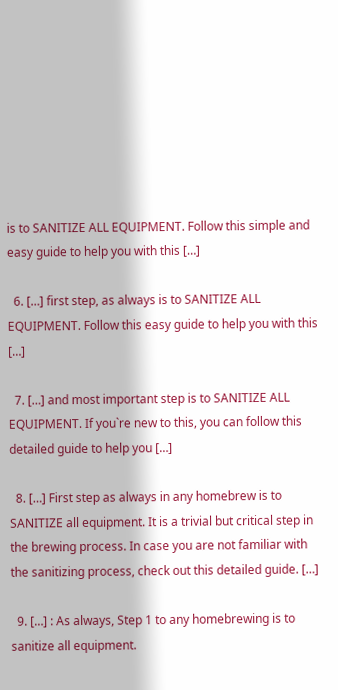is to SANITIZE ALL EQUIPMENT. Follow this simple and easy guide to help you with this […]

  6. […] first step, as always is to SANITIZE ALL EQUIPMENT. Follow this easy guide to help you with this […]

  7. […] and most important step is to SANITIZE ALL EQUIPMENT. If you`re new to this, you can follow this detailed guide to help you […]

  8. […] First step as always in any homebrew is to SANITIZE all equipment. It is a trivial but critical step in the brewing process. In case you are not familiar with the sanitizing process, check out this detailed guide. […]

  9. […] : As always, Step 1 to any homebrewing is to sanitize all equipment.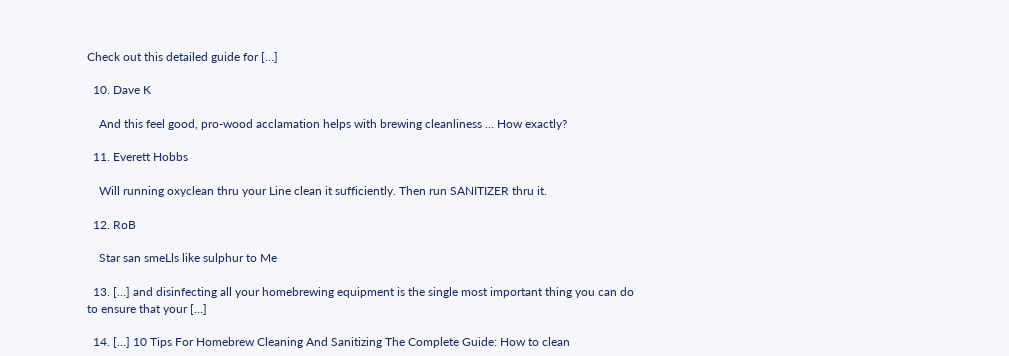Check out this detailed guide for […]

  10. Dave K

    And this feel good, pro-wood acclamation helps with brewing cleanliness … How exactly?

  11. Everett Hobbs

    Will running oxyclean thru your Line clean it sufficiently. Then run SANITIZER thru it.

  12. RoB

    Star san smeLls like sulphur to Me

  13. […] and disinfecting all your homebrewing equipment is the single most important thing you can do to ensure that your […]

  14. […] 10 Tips For Homebrew Cleaning And Sanitizing The Complete Guide: How to clean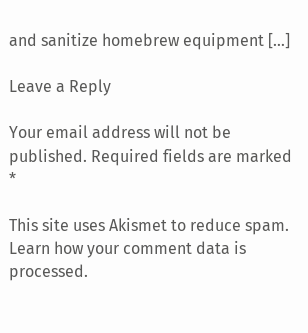and sanitize homebrew equipment […]

Leave a Reply

Your email address will not be published. Required fields are marked *

This site uses Akismet to reduce spam. Learn how your comment data is processed.